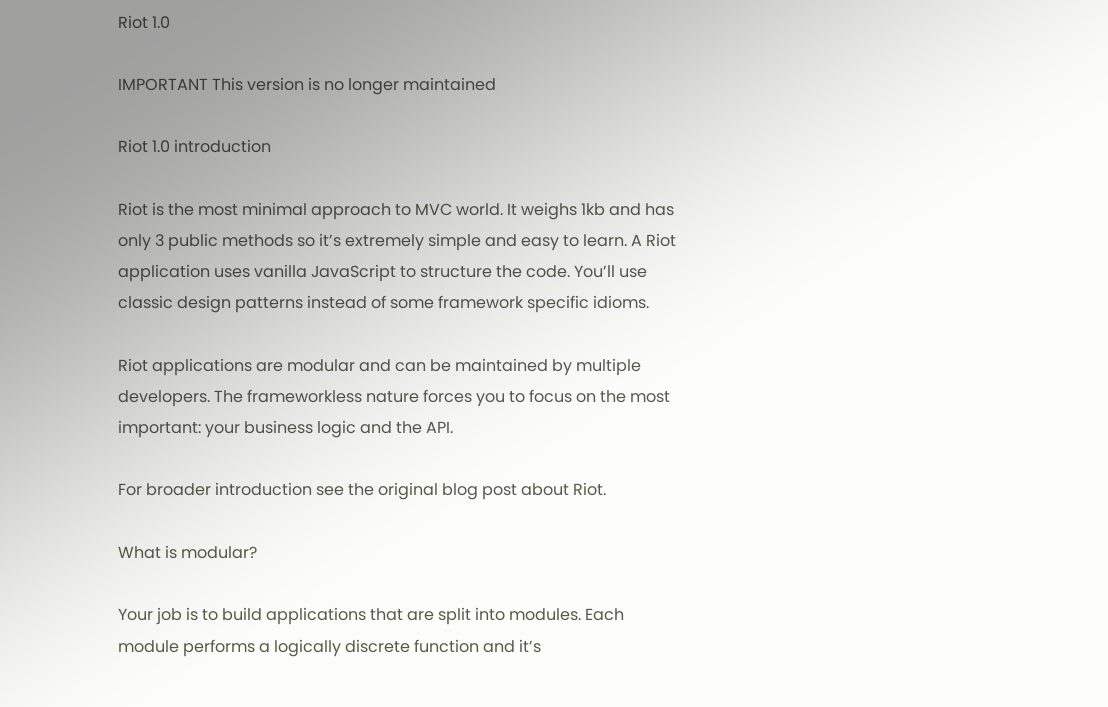Riot 1.0

IMPORTANT This version is no longer maintained

Riot 1.0 introduction

Riot is the most minimal approach to MVC world. It weighs 1kb and has only 3 public methods so it’s extremely simple and easy to learn. A Riot application uses vanilla JavaScript to structure the code. You’ll use classic design patterns instead of some framework specific idioms.

Riot applications are modular and can be maintained by multiple developers. The frameworkless nature forces you to focus on the most important: your business logic and the API.

For broader introduction see the original blog post about Riot.

What is modular?

Your job is to build applications that are split into modules. Each module performs a logically discrete function and it’s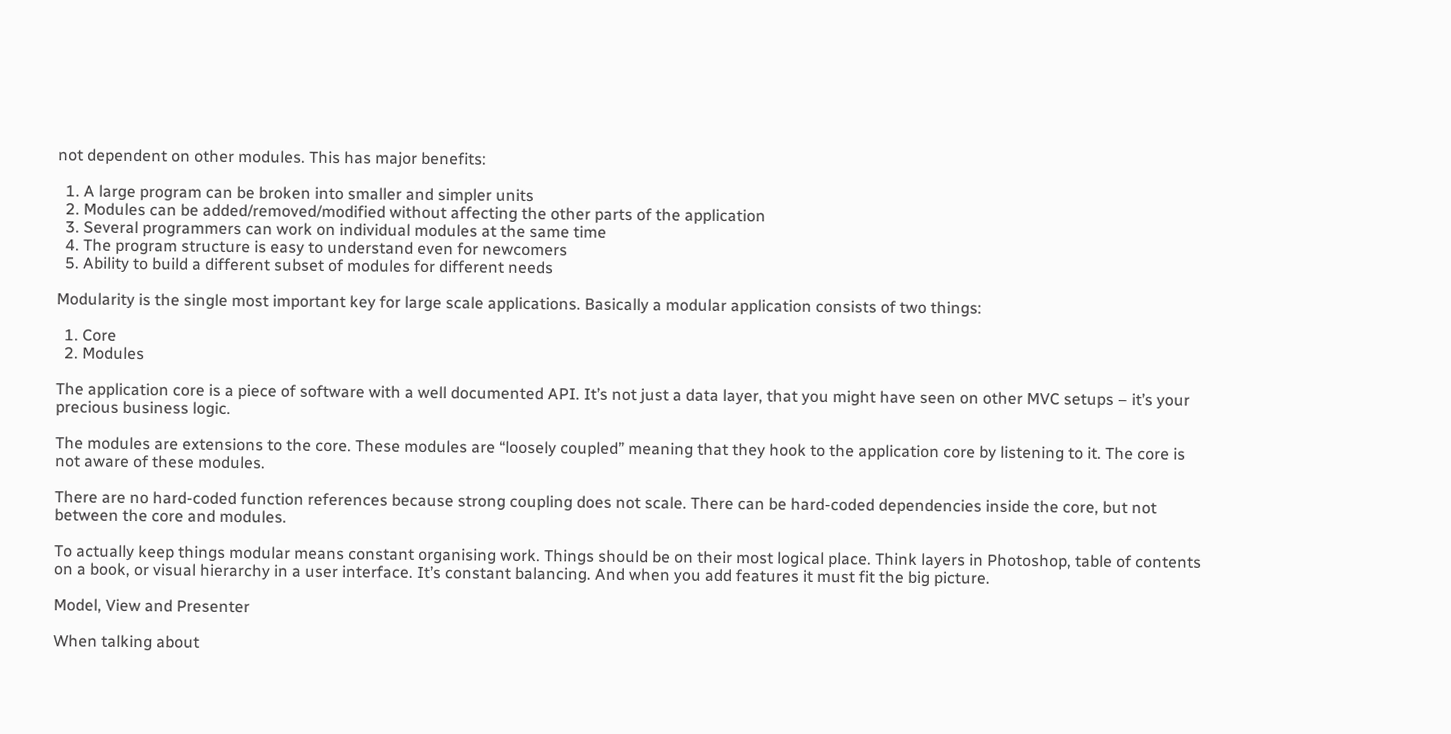not dependent on other modules. This has major benefits:

  1. A large program can be broken into smaller and simpler units
  2. Modules can be added/removed/modified without affecting the other parts of the application
  3. Several programmers can work on individual modules at the same time
  4. The program structure is easy to understand even for newcomers
  5. Ability to build a different subset of modules for different needs

Modularity is the single most important key for large scale applications. Basically a modular application consists of two things:

  1. Core
  2. Modules

The application core is a piece of software with a well documented API. It’s not just a data layer, that you might have seen on other MVC setups – it’s your precious business logic.

The modules are extensions to the core. These modules are “loosely coupled” meaning that they hook to the application core by listening to it. The core is not aware of these modules.

There are no hard-coded function references because strong coupling does not scale. There can be hard-coded dependencies inside the core, but not between the core and modules.

To actually keep things modular means constant organising work. Things should be on their most logical place. Think layers in Photoshop, table of contents on a book, or visual hierarchy in a user interface. It’s constant balancing. And when you add features it must fit the big picture.

Model, View and Presenter

When talking about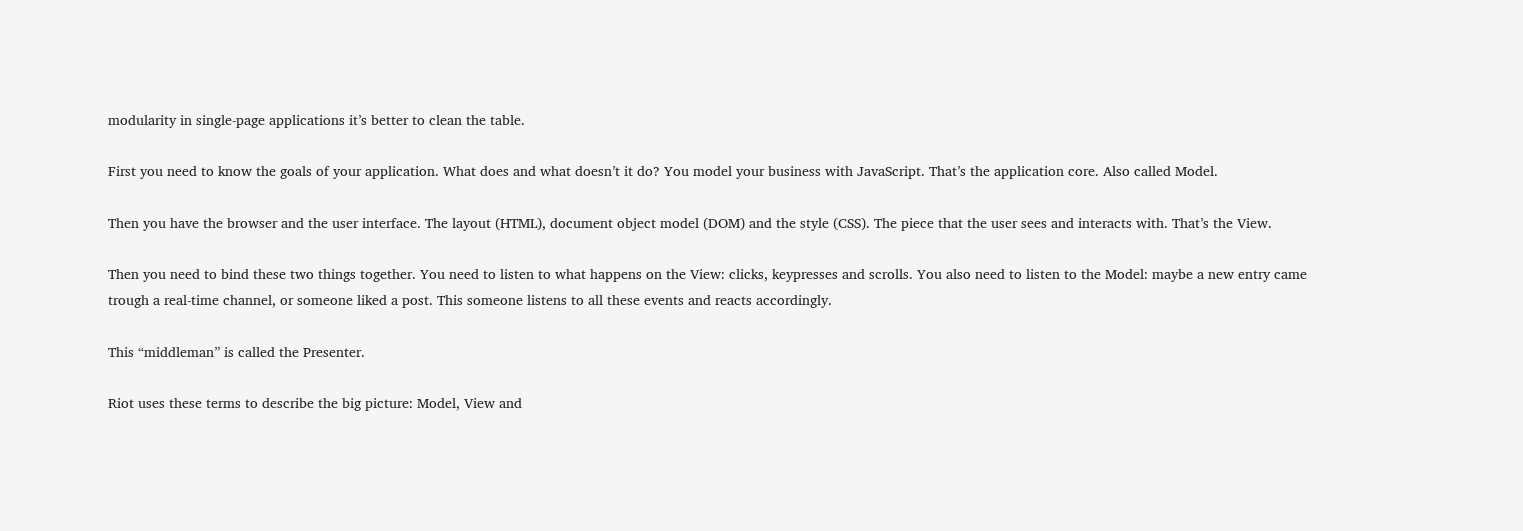modularity in single-page applications it’s better to clean the table.

First you need to know the goals of your application. What does and what doesn’t it do? You model your business with JavaScript. That’s the application core. Also called Model.

Then you have the browser and the user interface. The layout (HTML), document object model (DOM) and the style (CSS). The piece that the user sees and interacts with. That’s the View.

Then you need to bind these two things together. You need to listen to what happens on the View: clicks, keypresses and scrolls. You also need to listen to the Model: maybe a new entry came trough a real-time channel, or someone liked a post. This someone listens to all these events and reacts accordingly.

This “middleman” is called the Presenter.

Riot uses these terms to describe the big picture: Model, View and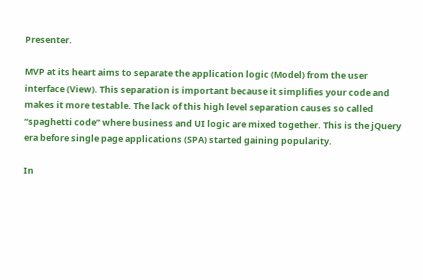Presenter.

MVP at its heart aims to separate the application logic (Model) from the user interface (View). This separation is important because it simplifies your code and makes it more testable. The lack of this high level separation causes so called “spaghetti code” where business and UI logic are mixed together. This is the jQuery era before single page applications (SPA) started gaining popularity.

In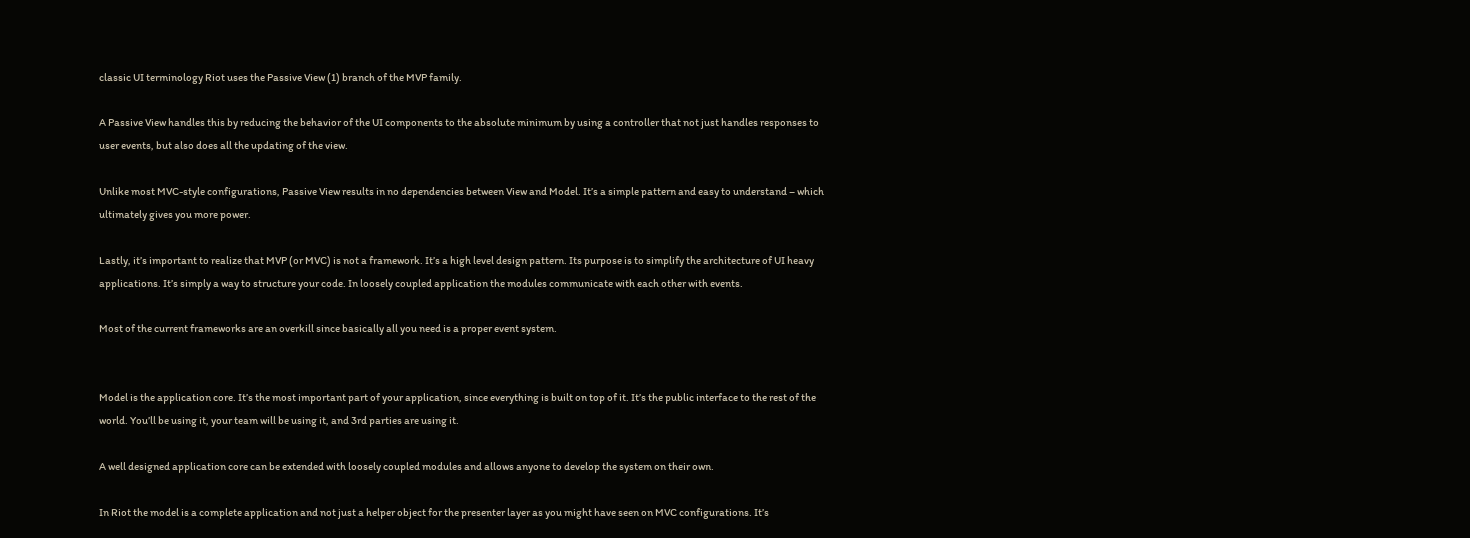classic UI terminology Riot uses the Passive View (1) branch of the MVP family.

A Passive View handles this by reducing the behavior of the UI components to the absolute minimum by using a controller that not just handles responses to user events, but also does all the updating of the view.

Unlike most MVC-style configurations, Passive View results in no dependencies between View and Model. It’s a simple pattern and easy to understand – which ultimately gives you more power.

Lastly, it’s important to realize that MVP (or MVC) is not a framework. It’s a high level design pattern. Its purpose is to simplify the architecture of UI heavy applications. It’s simply a way to structure your code. In loosely coupled application the modules communicate with each other with events.

Most of the current frameworks are an overkill since basically all you need is a proper event system.


Model is the application core. It’s the most important part of your application, since everything is built on top of it. It’s the public interface to the rest of the world. You’ll be using it, your team will be using it, and 3rd parties are using it.

A well designed application core can be extended with loosely coupled modules and allows anyone to develop the system on their own.

In Riot the model is a complete application and not just a helper object for the presenter layer as you might have seen on MVC configurations. It’s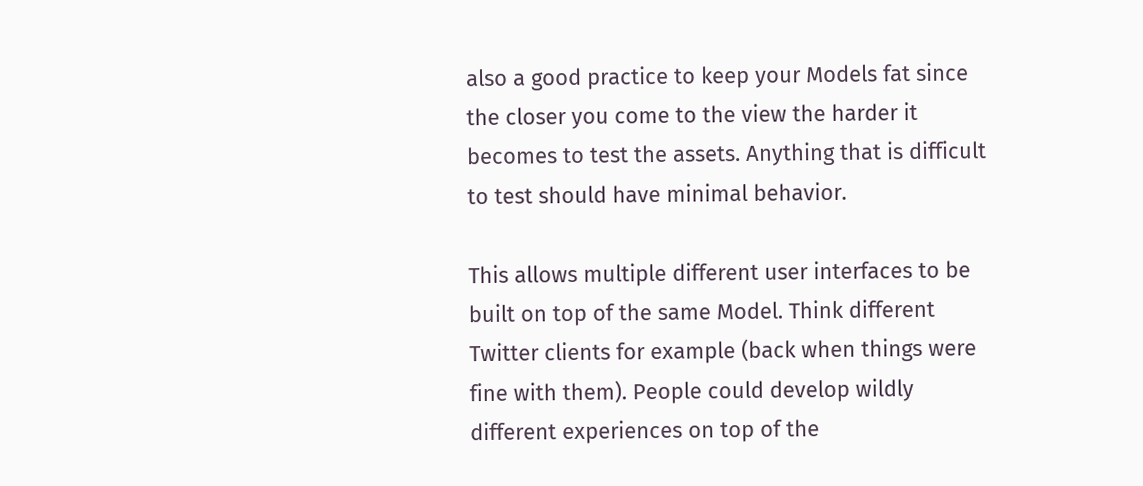also a good practice to keep your Models fat since the closer you come to the view the harder it becomes to test the assets. Anything that is difficult to test should have minimal behavior.

This allows multiple different user interfaces to be built on top of the same Model. Think different Twitter clients for example (back when things were fine with them). People could develop wildly different experiences on top of the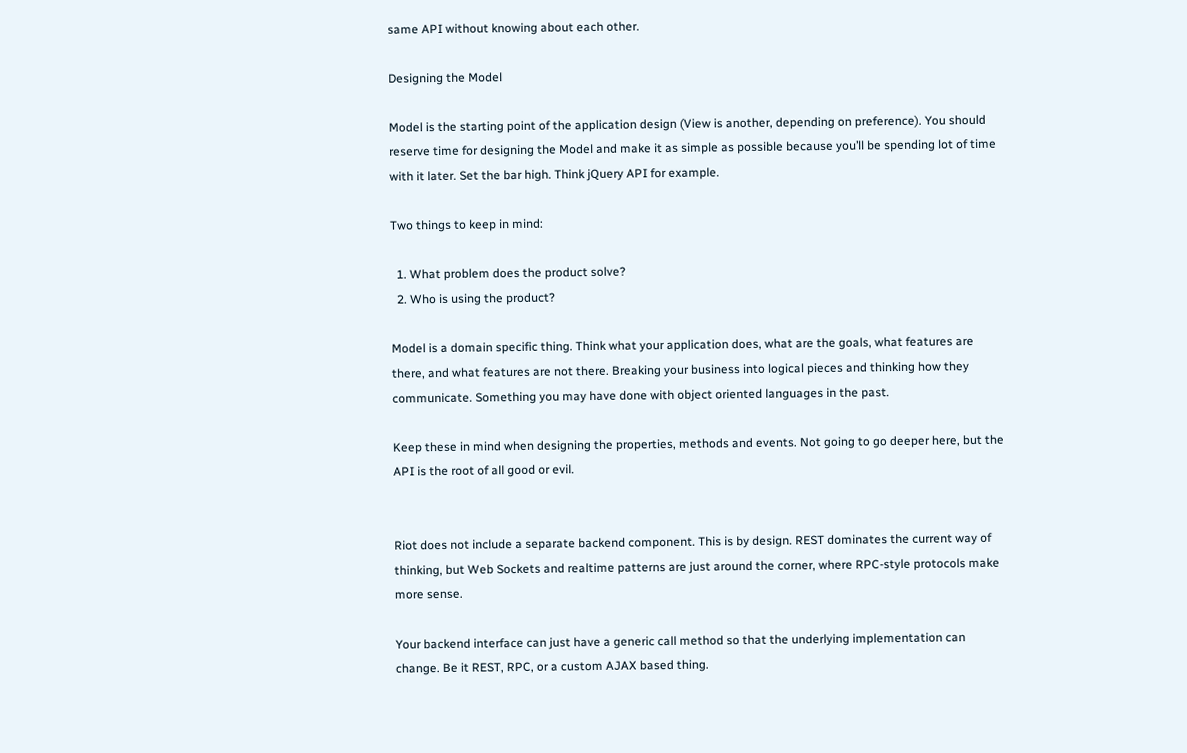same API without knowing about each other.

Designing the Model

Model is the starting point of the application design (View is another, depending on preference). You should reserve time for designing the Model and make it as simple as possible because you’ll be spending lot of time with it later. Set the bar high. Think jQuery API for example.

Two things to keep in mind:

  1. What problem does the product solve?
  2. Who is using the product?

Model is a domain specific thing. Think what your application does, what are the goals, what features are there, and what features are not there. Breaking your business into logical pieces and thinking how they communicate. Something you may have done with object oriented languages in the past.

Keep these in mind when designing the properties, methods and events. Not going to go deeper here, but the API is the root of all good or evil.


Riot does not include a separate backend component. This is by design. REST dominates the current way of thinking, but Web Sockets and realtime patterns are just around the corner, where RPC-style protocols make more sense.

Your backend interface can just have a generic call method so that the underlying implementation can change. Be it REST, RPC, or a custom AJAX based thing.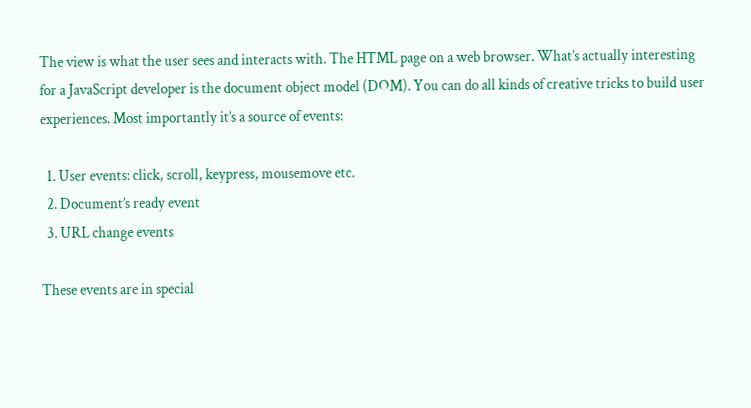The view is what the user sees and interacts with. The HTML page on a web browser. What’s actually interesting for a JavaScript developer is the document object model (DOM). You can do all kinds of creative tricks to build user experiences. Most importantly it’s a source of events:

  1. User events: click, scroll, keypress, mousemove etc.
  2. Document’s ready event
  3. URL change events

These events are in special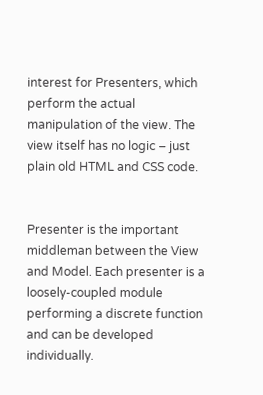interest for Presenters, which perform the actual manipulation of the view. The view itself has no logic – just plain old HTML and CSS code.


Presenter is the important middleman between the View and Model. Each presenter is a loosely-coupled module performing a discrete function and can be developed individually.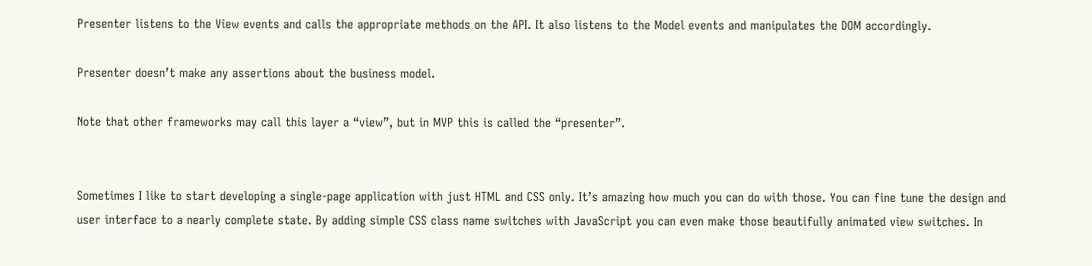Presenter listens to the View events and calls the appropriate methods on the API. It also listens to the Model events and manipulates the DOM accordingly.

Presenter doesn’t make any assertions about the business model.

Note that other frameworks may call this layer a “view”, but in MVP this is called the “presenter”.


Sometimes I like to start developing a single-page application with just HTML and CSS only. It’s amazing how much you can do with those. You can fine tune the design and user interface to a nearly complete state. By adding simple CSS class name switches with JavaScript you can even make those beautifully animated view switches. In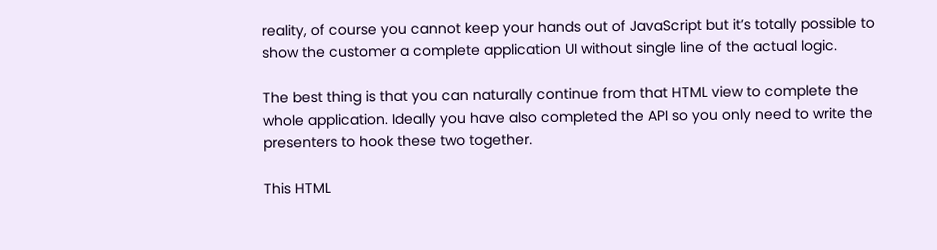reality, of course you cannot keep your hands out of JavaScript but it’s totally possible to show the customer a complete application UI without single line of the actual logic.

The best thing is that you can naturally continue from that HTML view to complete the whole application. Ideally you have also completed the API so you only need to write the presenters to hook these two together.

This HTML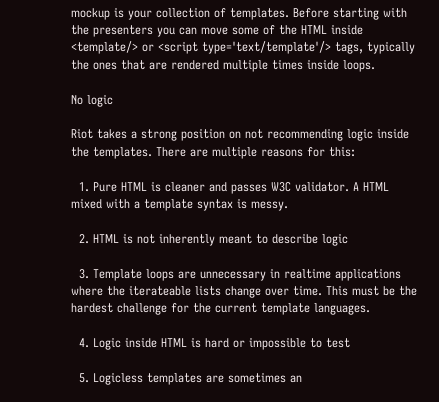mockup is your collection of templates. Before starting with the presenters you can move some of the HTML inside <template/> or <script type='text/template'/> tags, typically the ones that are rendered multiple times inside loops.

No logic

Riot takes a strong position on not recommending logic inside the templates. There are multiple reasons for this:

  1. Pure HTML is cleaner and passes W3C validator. A HTML mixed with a template syntax is messy.

  2. HTML is not inherently meant to describe logic

  3. Template loops are unnecessary in realtime applications where the iterateable lists change over time. This must be the hardest challenge for the current template languages.

  4. Logic inside HTML is hard or impossible to test

  5. Logicless templates are sometimes an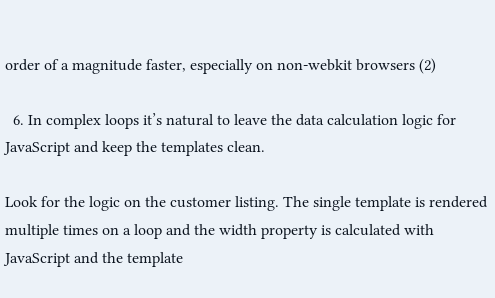order of a magnitude faster, especially on non-webkit browsers (2)

  6. In complex loops it’s natural to leave the data calculation logic for JavaScript and keep the templates clean.

Look for the logic on the customer listing. The single template is rendered multiple times on a loop and the width property is calculated with JavaScript and the template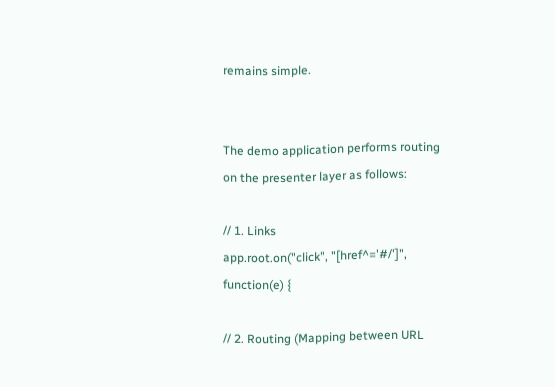remains simple.


The demo application performs routing on the presenter layer as follows:

// 1. Links
app.root.on("click", "[href^='#/']", function(e) {

// 2. Routing (Mapping between URL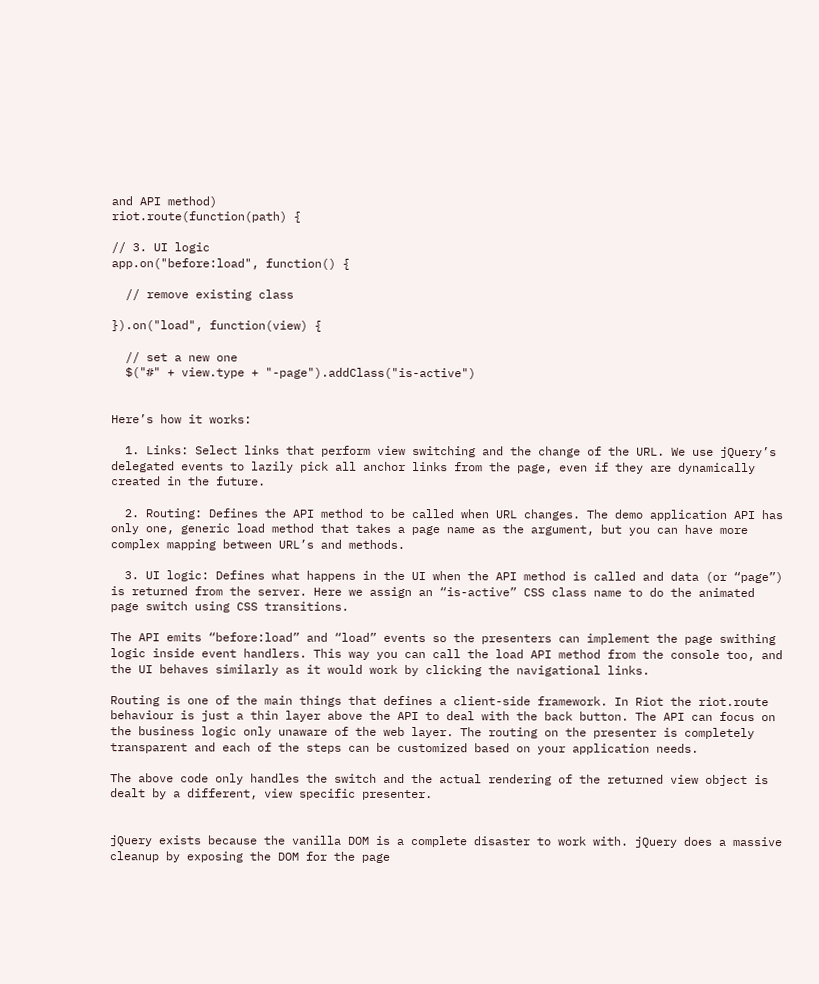and API method)
riot.route(function(path) {

// 3. UI logic
app.on("before:load", function() {

  // remove existing class

}).on("load", function(view) {

  // set a new one
  $("#" + view.type + "-page").addClass("is-active")


Here’s how it works:

  1. Links: Select links that perform view switching and the change of the URL. We use jQuery’s delegated events to lazily pick all anchor links from the page, even if they are dynamically created in the future.

  2. Routing: Defines the API method to be called when URL changes. The demo application API has only one, generic load method that takes a page name as the argument, but you can have more complex mapping between URL’s and methods.

  3. UI logic: Defines what happens in the UI when the API method is called and data (or “page”) is returned from the server. Here we assign an “is-active” CSS class name to do the animated page switch using CSS transitions.

The API emits “before:load” and “load” events so the presenters can implement the page swithing logic inside event handlers. This way you can call the load API method from the console too, and the UI behaves similarly as it would work by clicking the navigational links.

Routing is one of the main things that defines a client-side framework. In Riot the riot.route behaviour is just a thin layer above the API to deal with the back button. The API can focus on the business logic only unaware of the web layer. The routing on the presenter is completely transparent and each of the steps can be customized based on your application needs.

The above code only handles the switch and the actual rendering of the returned view object is dealt by a different, view specific presenter.


jQuery exists because the vanilla DOM is a complete disaster to work with. jQuery does a massive cleanup by exposing the DOM for the page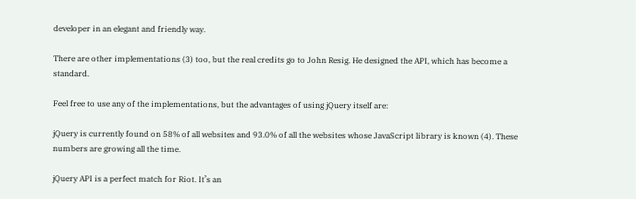developer in an elegant and friendly way.

There are other implementations (3) too, but the real credits go to John Resig. He designed the API, which has become a standard.

Feel free to use any of the implementations, but the advantages of using jQuery itself are:

jQuery is currently found on 58% of all websites and 93.0% of all the websites whose JavaScript library is known (4). These numbers are growing all the time.

jQuery API is a perfect match for Riot. It’s an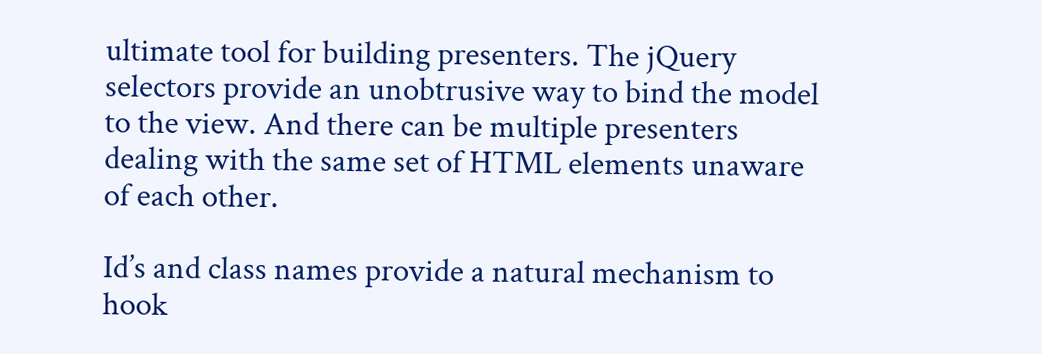ultimate tool for building presenters. The jQuery selectors provide an unobtrusive way to bind the model to the view. And there can be multiple presenters dealing with the same set of HTML elements unaware of each other.

Id’s and class names provide a natural mechanism to hook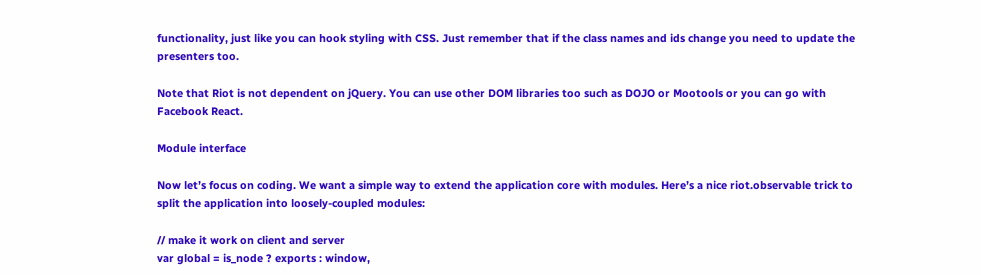functionality, just like you can hook styling with CSS. Just remember that if the class names and ids change you need to update the presenters too.

Note that Riot is not dependent on jQuery. You can use other DOM libraries too such as DOJO or Mootools or you can go with Facebook React.

Module interface

Now let’s focus on coding. We want a simple way to extend the application core with modules. Here’s a nice riot.observable trick to split the application into loosely-coupled modules:

// make it work on client and server
var global = is_node ? exports : window,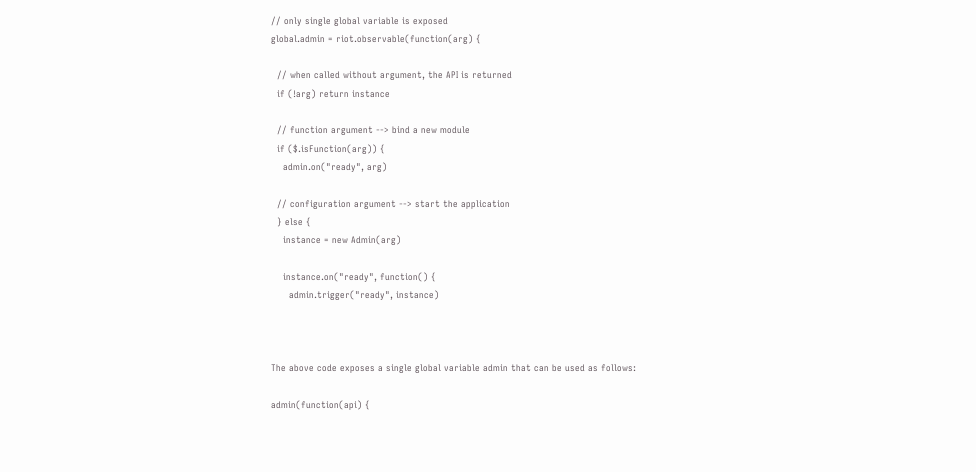// only single global variable is exposed
global.admin = riot.observable(function(arg) {

  // when called without argument, the API is returned
  if (!arg) return instance

  // function argument --> bind a new module
  if ($.isFunction(arg)) {
    admin.on("ready", arg)

  // configuration argument --> start the application
  } else {
    instance = new Admin(arg)

    instance.on("ready", function() {
      admin.trigger("ready", instance)



The above code exposes a single global variable admin that can be used as follows:

admin(function(api) {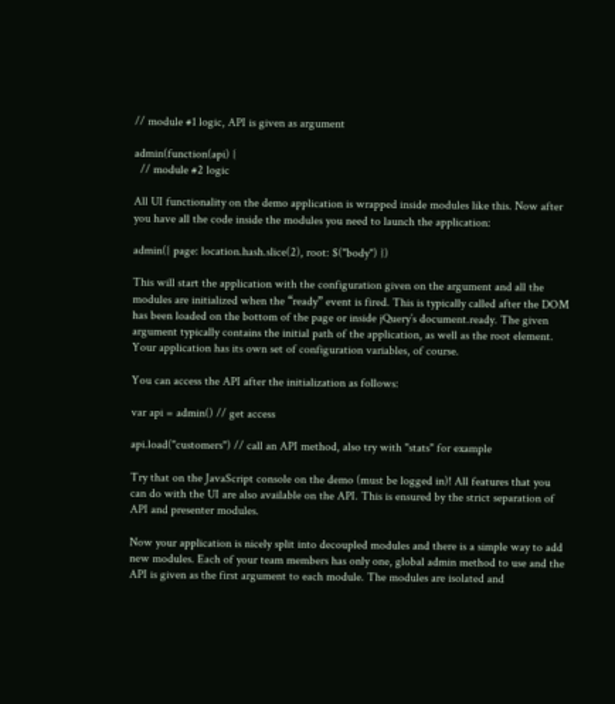// module #1 logic, API is given as argument

admin(function(api) {
  // module #2 logic

All UI functionality on the demo application is wrapped inside modules like this. Now after you have all the code inside the modules you need to launch the application:

admin({ page: location.hash.slice(2), root: $("body") })

This will start the application with the configuration given on the argument and all the modules are initialized when the “ready” event is fired. This is typically called after the DOM has been loaded on the bottom of the page or inside jQuery’s document.ready. The given argument typically contains the initial path of the application, as well as the root element. Your application has its own set of configuration variables, of course.

You can access the API after the initialization as follows:

var api = admin() // get access

api.load("customers") // call an API method, also try with "stats" for example

Try that on the JavaScript console on the demo (must be logged in)! All features that you can do with the UI are also available on the API. This is ensured by the strict separation of API and presenter modules.

Now your application is nicely split into decoupled modules and there is a simple way to add new modules. Each of your team members has only one, global admin method to use and the API is given as the first argument to each module. The modules are isolated and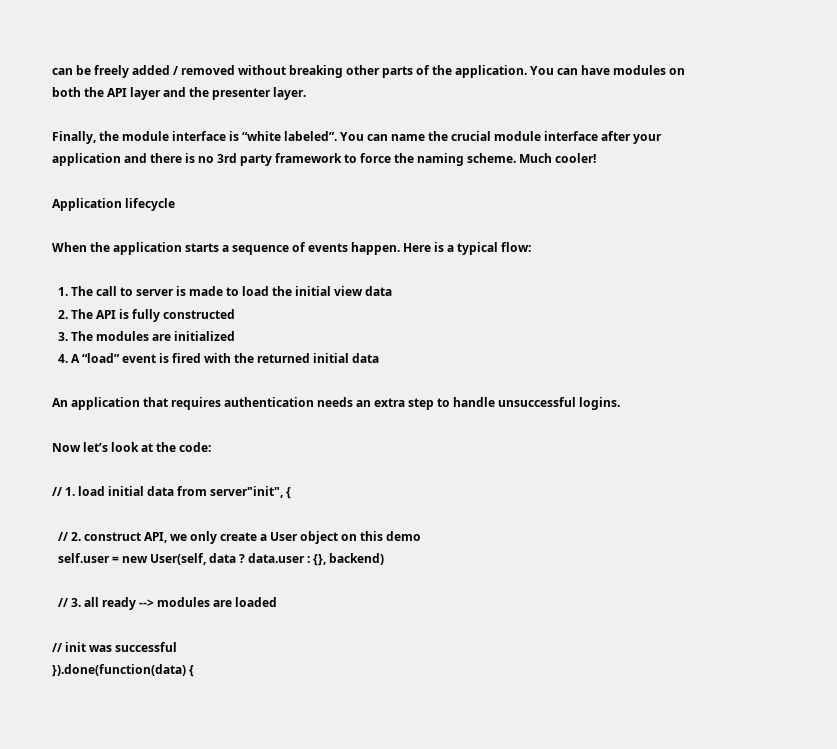can be freely added / removed without breaking other parts of the application. You can have modules on both the API layer and the presenter layer.

Finally, the module interface is “white labeled”. You can name the crucial module interface after your application and there is no 3rd party framework to force the naming scheme. Much cooler!

Application lifecycle

When the application starts a sequence of events happen. Here is a typical flow:

  1. The call to server is made to load the initial view data
  2. The API is fully constructed
  3. The modules are initialized
  4. A “load” event is fired with the returned initial data

An application that requires authentication needs an extra step to handle unsuccessful logins.

Now let’s look at the code:

// 1. load initial data from server"init", {

  // 2. construct API, we only create a User object on this demo
  self.user = new User(self, data ? data.user : {}, backend)

  // 3. all ready --> modules are loaded

// init was successful
}).done(function(data) {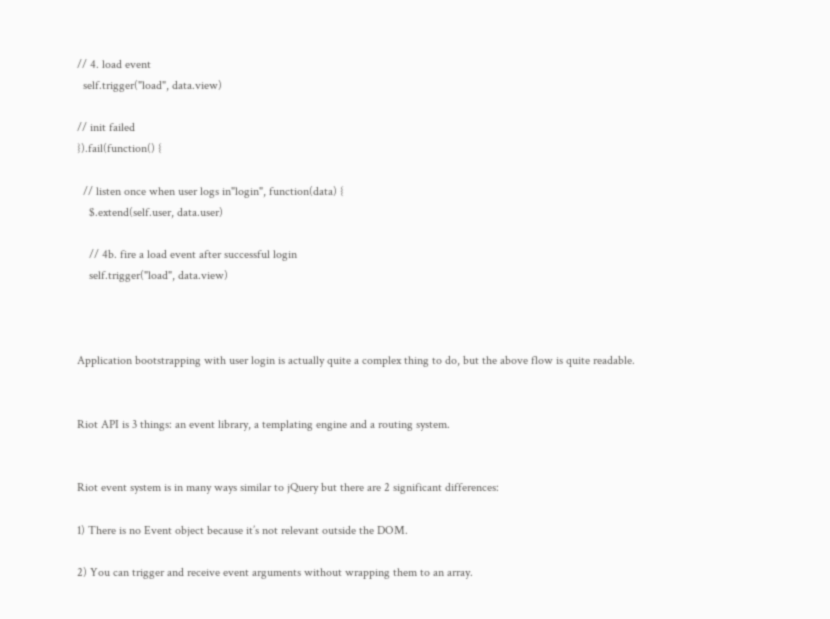// 4. load event
  self.trigger("load", data.view)

// init failed
}).fail(function() {

  // listen once when user logs in"login", function(data) {
    $.extend(self.user, data.user)

    // 4b. fire a load event after successful login
    self.trigger("load", data.view)



Application bootstrapping with user login is actually quite a complex thing to do, but the above flow is quite readable.


Riot API is 3 things: an event library, a templating engine and a routing system.


Riot event system is in many ways similar to jQuery but there are 2 significant differences:

1) There is no Event object because it’s not relevant outside the DOM.

2) You can trigger and receive event arguments without wrapping them to an array.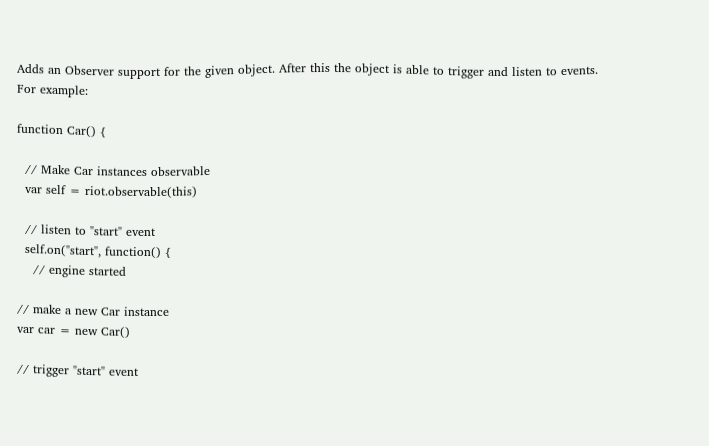Adds an Observer support for the given object. After this the object is able to trigger and listen to events. For example:

function Car() {

  // Make Car instances observable
  var self = riot.observable(this)

  // listen to "start" event
  self.on("start", function() {
    // engine started

// make a new Car instance
var car = new Car()

// trigger "start" event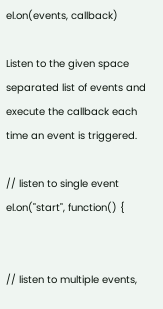el.on(events, callback)

Listen to the given space separated list of events and execute the callback each time an event is triggered.

// listen to single event
el.on("start", function() {


// listen to multiple events,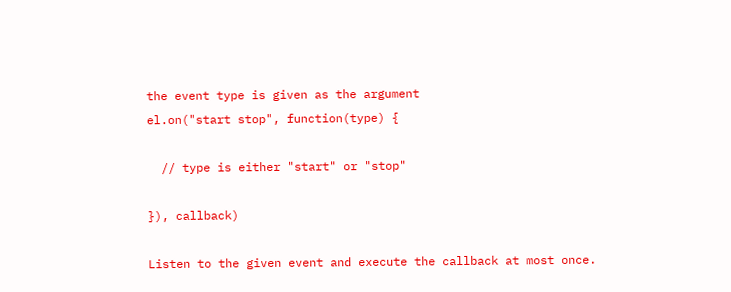the event type is given as the argument
el.on("start stop", function(type) {

  // type is either "start" or "stop"

}), callback)

Listen to the given event and execute the callback at most once.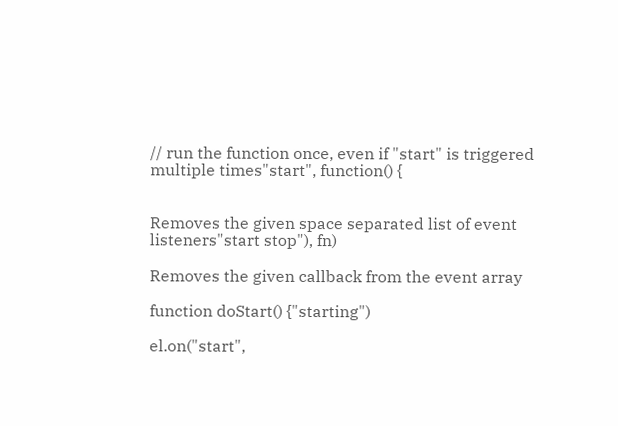// run the function once, even if "start" is triggered multiple times"start", function() {


Removes the given space separated list of event listeners"start stop"), fn)

Removes the given callback from the event array

function doStart() {"starting")

el.on("start",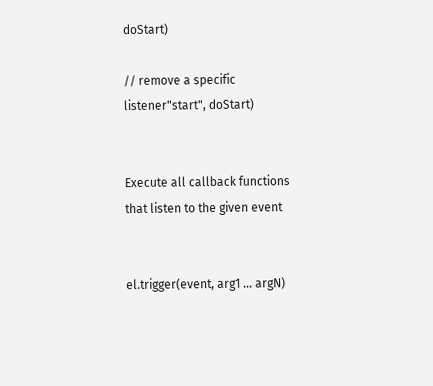doStart)

// remove a specific listener"start", doStart)


Execute all callback functions that listen to the given event


el.trigger(event, arg1 … argN)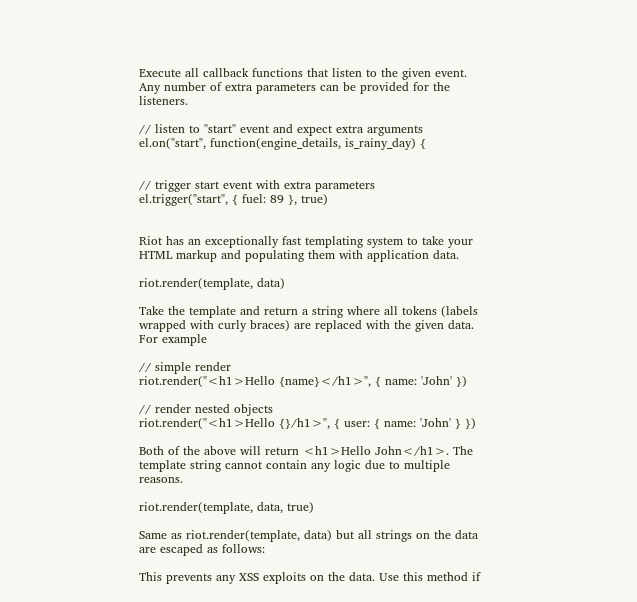Execute all callback functions that listen to the given event. Any number of extra parameters can be provided for the listeners.

// listen to "start" event and expect extra arguments
el.on("start", function(engine_details, is_rainy_day) {


// trigger start event with extra parameters
el.trigger("start", { fuel: 89 }, true)


Riot has an exceptionally fast templating system to take your HTML markup and populating them with application data.

riot.render(template, data)

Take the template and return a string where all tokens (labels wrapped with curly braces) are replaced with the given data. For example

// simple render
riot.render("<h1>Hello {name}</h1>", { name: 'John' })

// render nested objects
riot.render("<h1>Hello {}/h1>", { user: { name: 'John' } })

Both of the above will return <h1>Hello John</h1>. The template string cannot contain any logic due to multiple reasons.

riot.render(template, data, true)

Same as riot.render(template, data) but all strings on the data are escaped as follows:

This prevents any XSS exploits on the data. Use this method if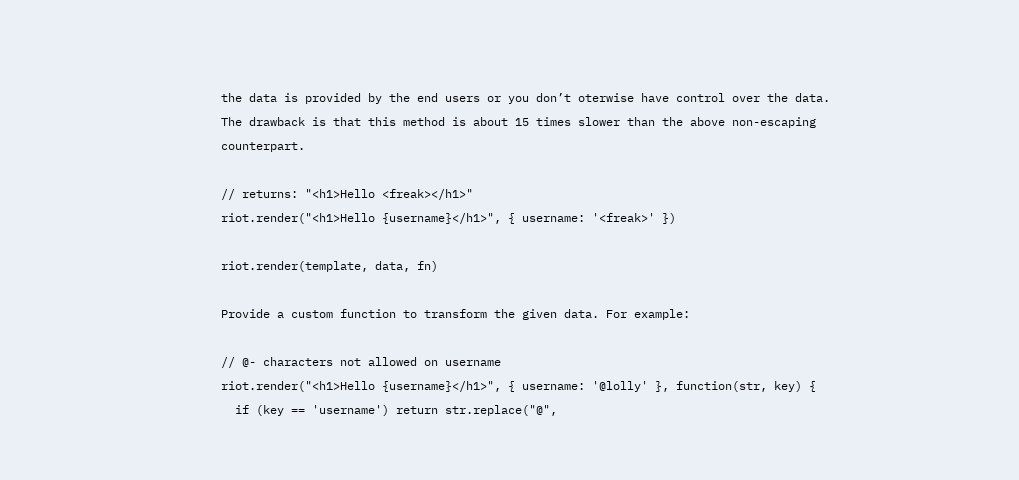the data is provided by the end users or you don’t oterwise have control over the data. The drawback is that this method is about 15 times slower than the above non-escaping counterpart.

// returns: "<h1>Hello <freak></h1>"
riot.render("<h1>Hello {username}</h1>", { username: '<freak>' })

riot.render(template, data, fn)

Provide a custom function to transform the given data. For example:

// @- characters not allowed on username
riot.render("<h1>Hello {username}</h1>", { username: '@lolly' }, function(str, key) {
  if (key == 'username') return str.replace("@",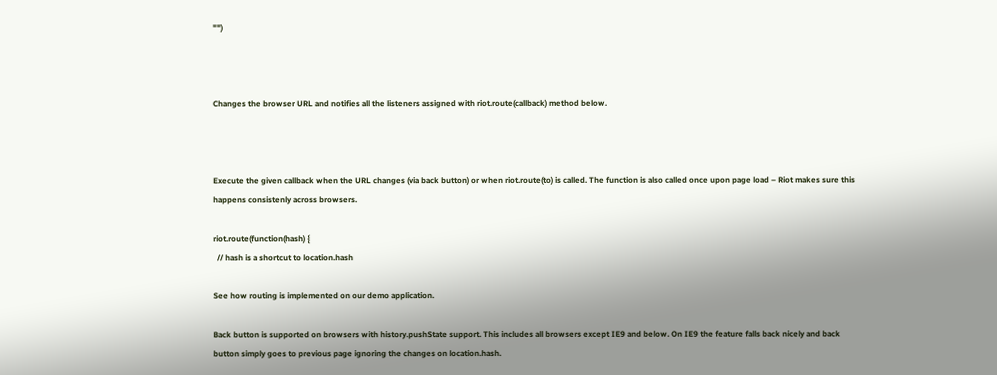"")



Changes the browser URL and notifies all the listeners assigned with riot.route(callback) method below.



Execute the given callback when the URL changes (via back button) or when riot.route(to) is called. The function is also called once upon page load – Riot makes sure this happens consistenly across browsers.

riot.route(function(hash) {
  // hash is a shortcut to location.hash

See how routing is implemented on our demo application.

Back button is supported on browsers with history.pushState support. This includes all browsers except IE9 and below. On IE9 the feature falls back nicely and back button simply goes to previous page ignoring the changes on location.hash.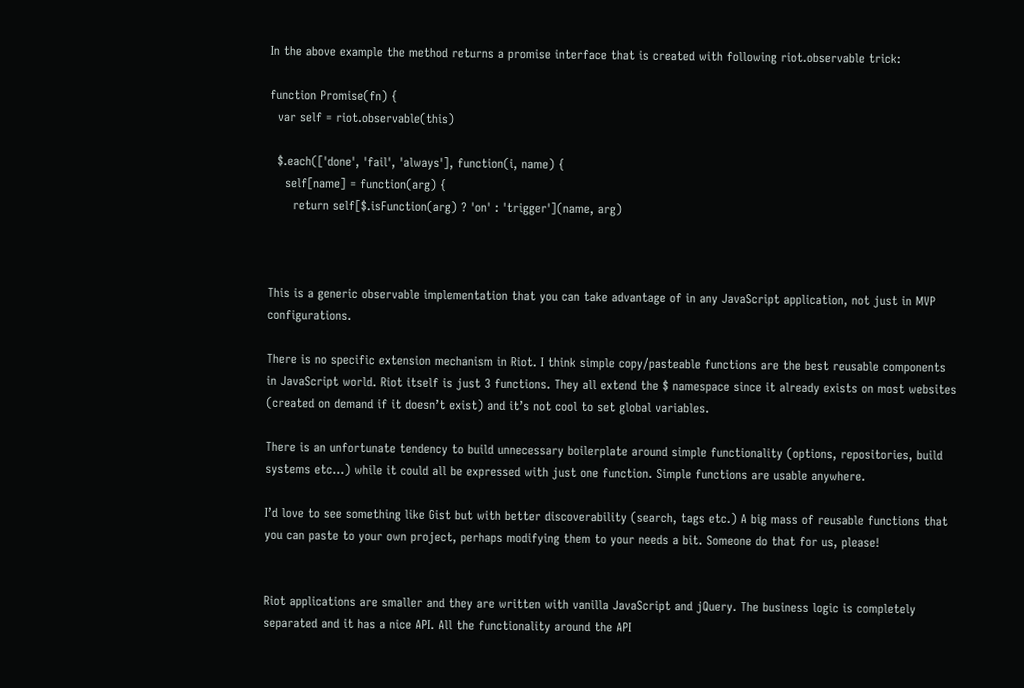In the above example the method returns a promise interface that is created with following riot.observable trick:

function Promise(fn) {
  var self = riot.observable(this)

  $.each(['done', 'fail', 'always'], function(i, name) {
    self[name] = function(arg) {
      return self[$.isFunction(arg) ? 'on' : 'trigger'](name, arg)



This is a generic observable implementation that you can take advantage of in any JavaScript application, not just in MVP configurations.

There is no specific extension mechanism in Riot. I think simple copy/pasteable functions are the best reusable components in JavaScript world. Riot itself is just 3 functions. They all extend the $ namespace since it already exists on most websites (created on demand if it doesn’t exist) and it’s not cool to set global variables.

There is an unfortunate tendency to build unnecessary boilerplate around simple functionality (options, repositories, build systems etc…) while it could all be expressed with just one function. Simple functions are usable anywhere.

I’d love to see something like Gist but with better discoverability (search, tags etc.) A big mass of reusable functions that you can paste to your own project, perhaps modifying them to your needs a bit. Someone do that for us, please!


Riot applications are smaller and they are written with vanilla JavaScript and jQuery. The business logic is completely separated and it has a nice API. All the functionality around the API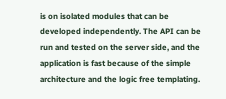is on isolated modules that can be developed independently. The API can be run and tested on the server side, and the application is fast because of the simple architecture and the logic free templating.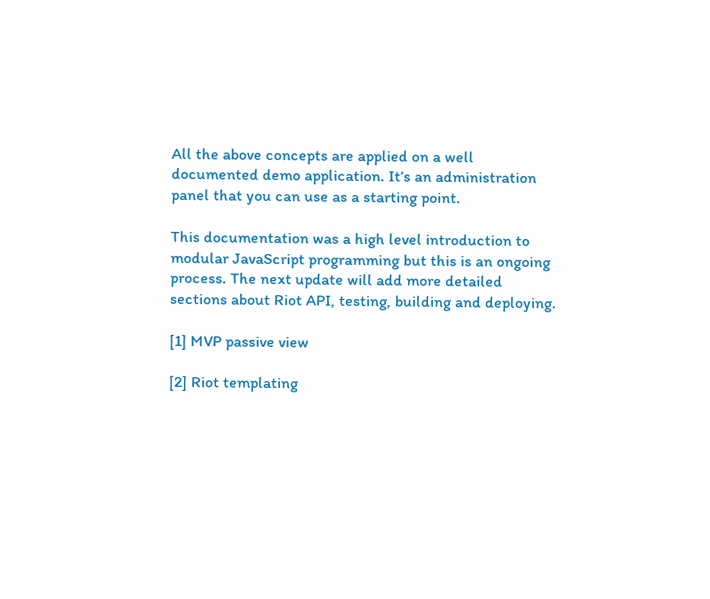All the above concepts are applied on a well documented demo application. It’s an administration panel that you can use as a starting point.

This documentation was a high level introduction to modular JavaScript programming but this is an ongoing process. The next update will add more detailed sections about Riot API, testing, building and deploying.

[1] MVP passive view

[2] Riot templating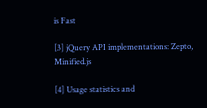is Fast

[3] jQuery API implementations: Zepto, Minified.js

[4] Usage statistics and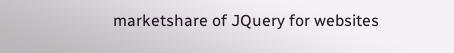marketshare of JQuery for websites